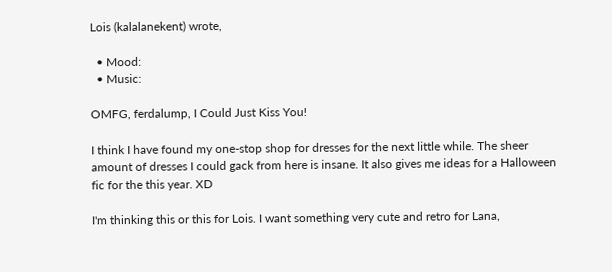Lois (kalalanekent) wrote,

  • Mood:
  • Music:

OMFG, ferdalump, I Could Just Kiss You!

I think I have found my one-stop shop for dresses for the next little while. The sheer amount of dresses I could gack from here is insane. It also gives me ideas for a Halloween fic for the this year. XD

I'm thinking this or this for Lois. I want something very cute and retro for Lana,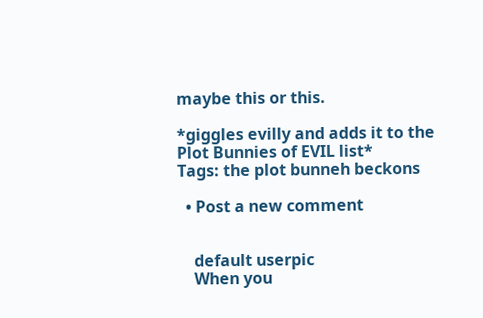maybe this or this.

*giggles evilly and adds it to the Plot Bunnies of EVIL list*
Tags: the plot bunneh beckons

  • Post a new comment


    default userpic
    When you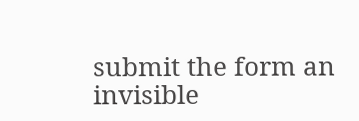submit the form an invisible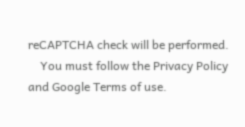reCAPTCHA check will be performed.
    You must follow the Privacy Policy and Google Terms of use.